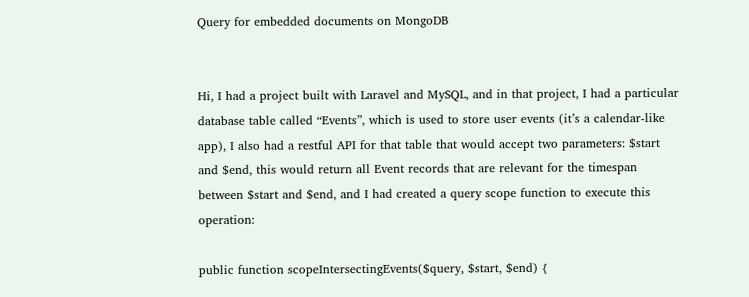Query for embedded documents on MongoDB


Hi, I had a project built with Laravel and MySQL, and in that project, I had a particular database table called “Events”, which is used to store user events (it’s a calendar-like app), I also had a restful API for that table that would accept two parameters: $start and $end, this would return all Event records that are relevant for the timespan between $start and $end, and I had created a query scope function to execute this operation:

public function scopeIntersectingEvents($query, $start, $end) {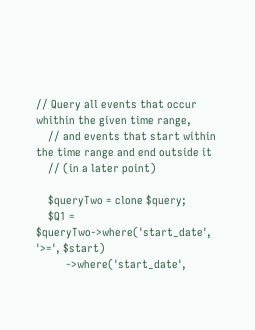// Query all events that occur whithin the given time range,
    // and events that start within the time range and end outside it
    // (in a later point)

    $queryTwo = clone $query;
    $Q1 = $queryTwo->where('start_date', '>=', $start)
          ->where('start_date',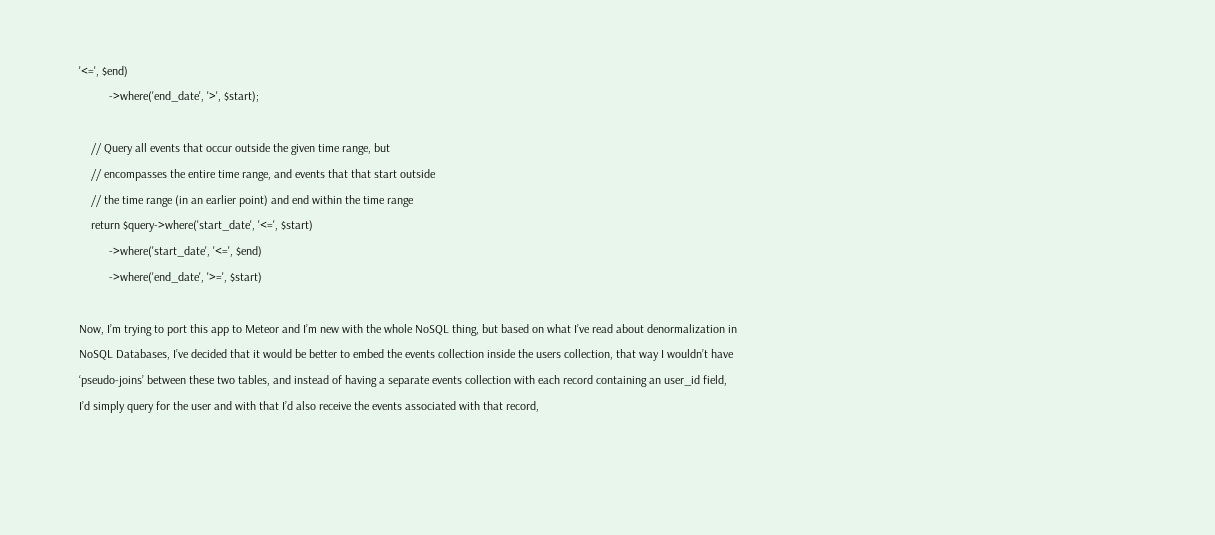'<=', $end)
          ->where('end_date', '>', $start);

    // Query all events that occur outside the given time range, but
    // encompasses the entire time range, and events that that start outside
    // the time range (in an earlier point) and end within the time range
    return $query->where('start_date', '<=', $start)
          ->where('start_date', '<=', $end)
          ->where('end_date', '>=', $start)

Now, I’m trying to port this app to Meteor and I’m new with the whole NoSQL thing, but based on what I’ve read about denormalization in NoSQL Databases, I’ve decided that it would be better to embed the events collection inside the users collection, that way I wouldn’t have ‘pseudo-joins’ between these two tables, and instead of having a separate events collection with each record containing an user_id field, I’d simply query for the user and with that I’d also receive the events associated with that record,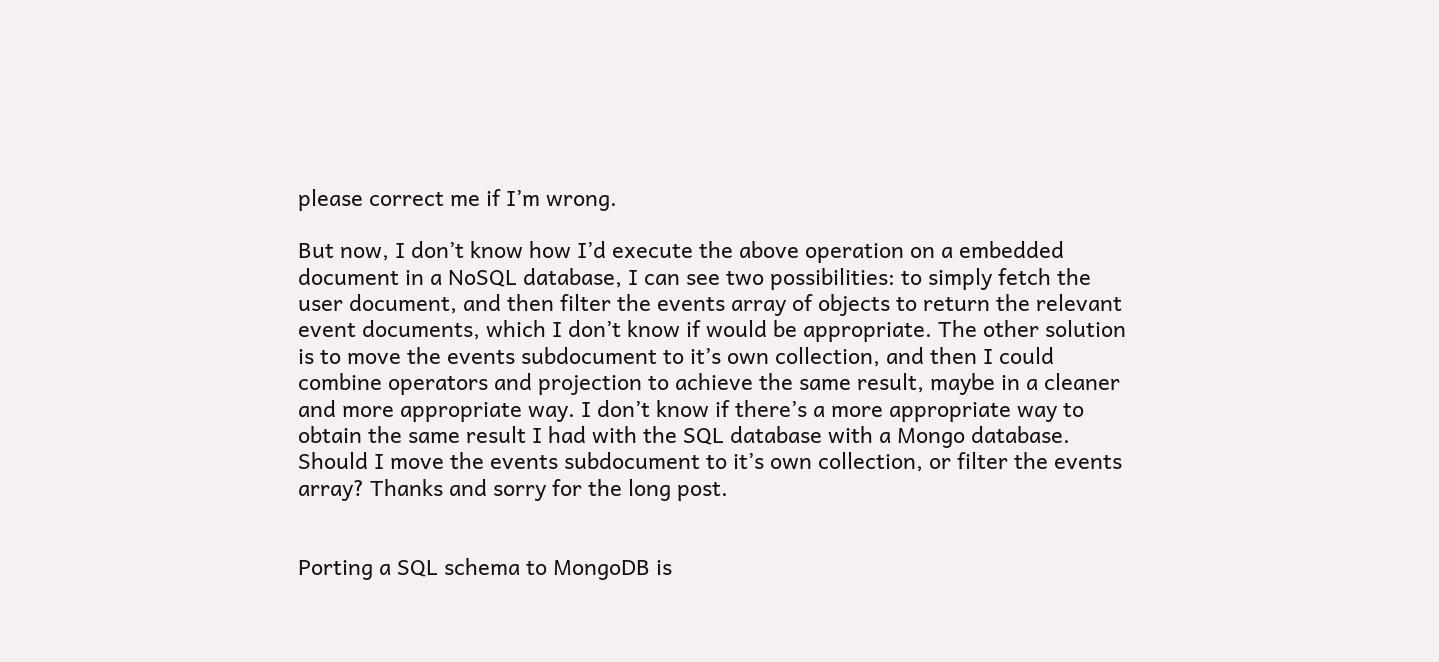please correct me if I’m wrong.

But now, I don’t know how I’d execute the above operation on a embedded document in a NoSQL database, I can see two possibilities: to simply fetch the user document, and then filter the events array of objects to return the relevant event documents, which I don’t know if would be appropriate. The other solution is to move the events subdocument to it’s own collection, and then I could combine operators and projection to achieve the same result, maybe in a cleaner and more appropriate way. I don’t know if there’s a more appropriate way to obtain the same result I had with the SQL database with a Mongo database. Should I move the events subdocument to it’s own collection, or filter the events array? Thanks and sorry for the long post.


Porting a SQL schema to MongoDB is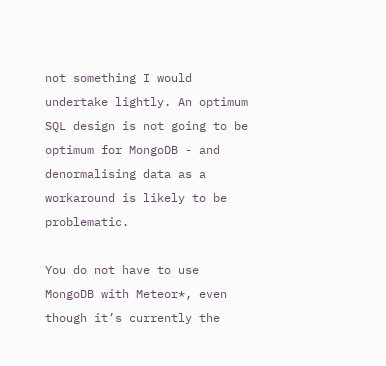not something I would undertake lightly. An optimum SQL design is not going to be optimum for MongoDB - and denormalising data as a workaround is likely to be problematic.

You do not have to use MongoDB with Meteor*, even though it’s currently the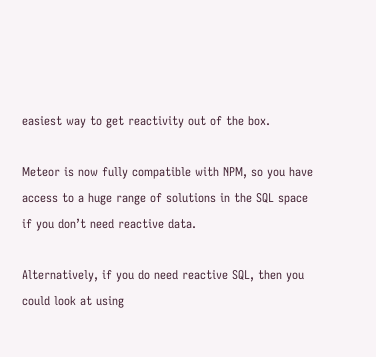easiest way to get reactivity out of the box.

Meteor is now fully compatible with NPM, so you have access to a huge range of solutions in the SQL space if you don’t need reactive data.

Alternatively, if you do need reactive SQL, then you could look at using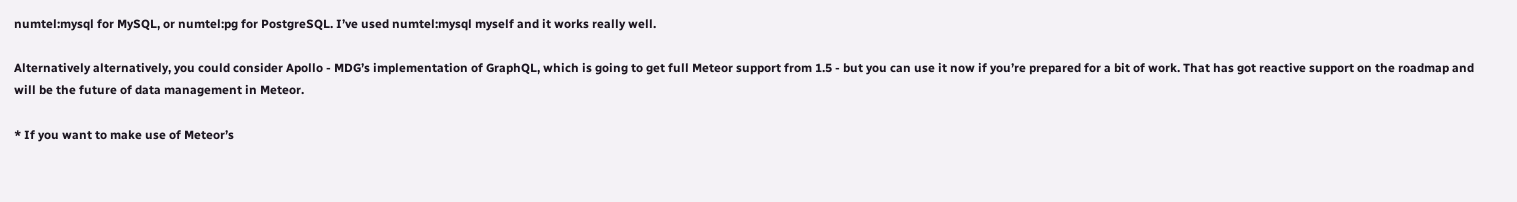numtel:mysql for MySQL, or numtel:pg for PostgreSQL. I’ve used numtel:mysql myself and it works really well.

Alternatively alternatively, you could consider Apollo - MDG’s implementation of GraphQL, which is going to get full Meteor support from 1.5 - but you can use it now if you’re prepared for a bit of work. That has got reactive support on the roadmap and will be the future of data management in Meteor.

* If you want to make use of Meteor’s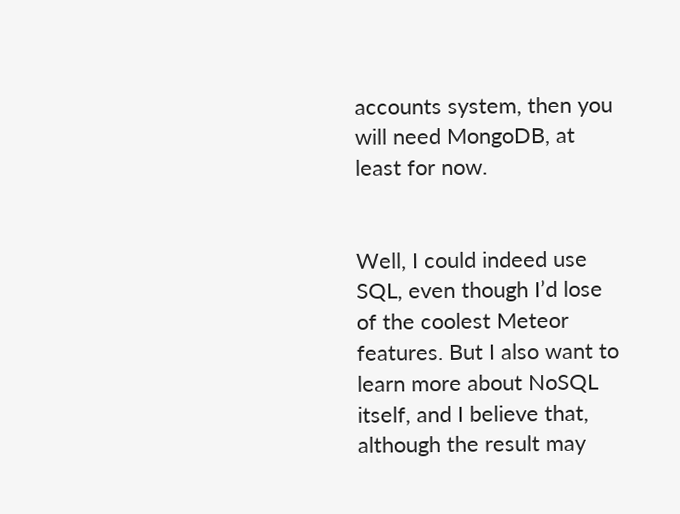accounts system, then you will need MongoDB, at least for now.


Well, I could indeed use SQL, even though I’d lose of the coolest Meteor features. But I also want to learn more about NoSQL itself, and I believe that, although the result may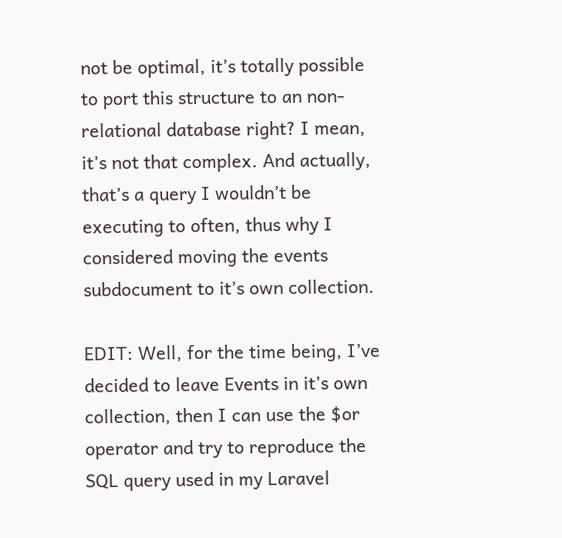not be optimal, it’s totally possible to port this structure to an non-relational database right? I mean, it’s not that complex. And actually, that’s a query I wouldn’t be executing to often, thus why I considered moving the events subdocument to it’s own collection.

EDIT: Well, for the time being, I’ve decided to leave Events in it’s own collection, then I can use the $or operator and try to reproduce the SQL query used in my Laravel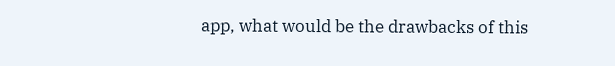app, what would be the drawbacks of this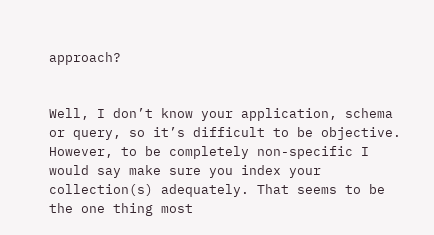approach?


Well, I don’t know your application, schema or query, so it’s difficult to be objective. However, to be completely non-specific I would say make sure you index your collection(s) adequately. That seems to be the one thing most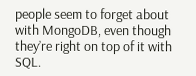people seem to forget about with MongoDB, even though they’re right on top of it with SQL.